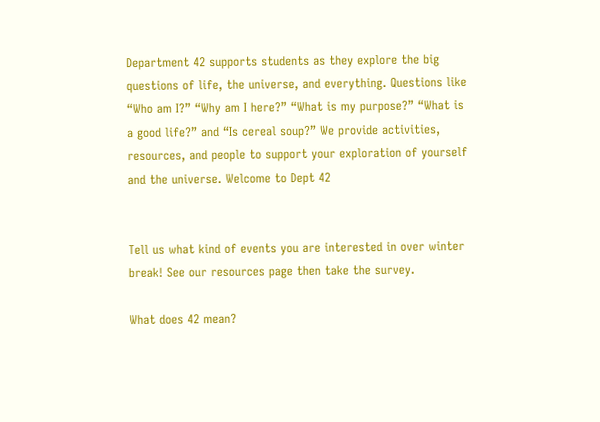Department 42 supports students as they explore the big questions of life, the universe, and everything. Questions like “Who am I?” “Why am I here?” “What is my purpose?” “What is a good life?” and “Is cereal soup?” We provide activities, resources, and people to support your exploration of yourself and the universe. Welcome to Dept 42


Tell us what kind of events you are interested in over winter break! See our resources page then take the survey.

What does 42 mean?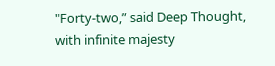"Forty-two,” said Deep Thought, with infinite majesty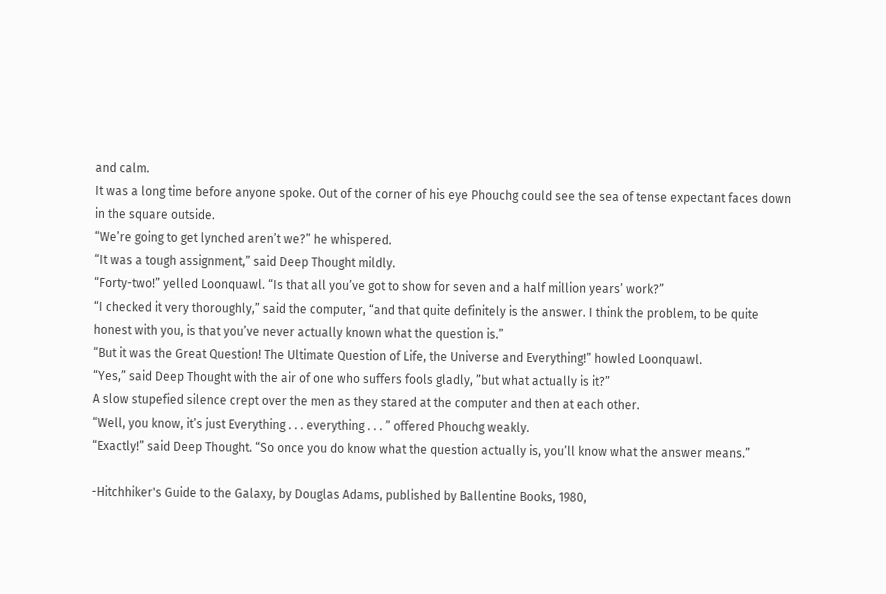and calm.
It was a long time before anyone spoke. Out of the corner of his eye Phouchg could see the sea of tense expectant faces down in the square outside.
“We’re going to get lynched aren’t we?” he whispered.
“It was a tough assignment,” said Deep Thought mildly.
“Forty-two!” yelled Loonquawl. “Is that all you’ve got to show for seven and a half million years’ work?”
“I checked it very thoroughly,” said the computer, “and that quite definitely is the answer. I think the problem, to be quite honest with you, is that you’ve never actually known what the question is.”
“But it was the Great Question! The Ultimate Question of Life, the Universe and Everything!” howled Loonquawl.
“Yes,” said Deep Thought with the air of one who suffers fools gladly, ”but what actually is it?”
A slow stupefied silence crept over the men as they stared at the computer and then at each other.
“Well, you know, it’s just Everything . . . everything . . . ” offered Phouchg weakly.
“Exactly!” said Deep Thought. “So once you do know what the question actually is, you’ll know what the answer means.”

-Hitchhiker's Guide to the Galaxy, by Douglas Adams, published by Ballentine Books, 1980,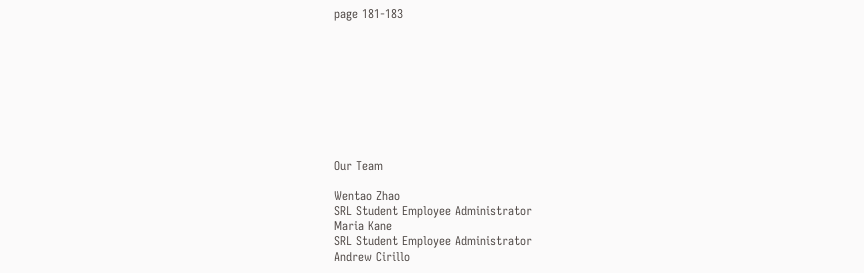page 181-183









Our Team

Wentao Zhao
SRL Student Employee Administrator
Maria Kane
SRL Student Employee Administrator
Andrew Cirillo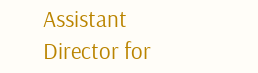Assistant Director for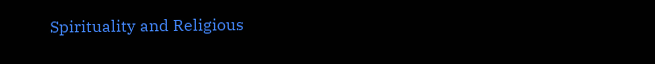Spirituality and Religious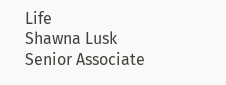Life
Shawna Lusk
Senior Associate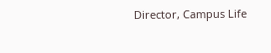Director, Campus Life